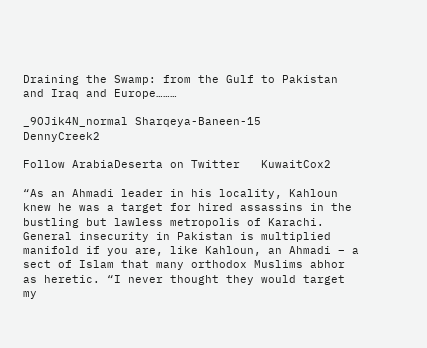Draining the Swamp: from the Gulf to Pakistan and Iraq and Europe………

_9OJik4N_normal Sharqeya-Baneen-15    DennyCreek2

Follow ArabiaDeserta on Twitter   KuwaitCox2

“As an Ahmadi leader in his locality, Kahloun knew he was a target for hired assassins in the bustling but lawless metropolis of Karachi. General insecurity in Pakistan is multiplied manifold if you are, like Kahloun, an Ahmadi – a sect of Islam that many orthodox Muslims abhor as heretic. “I never thought they would target my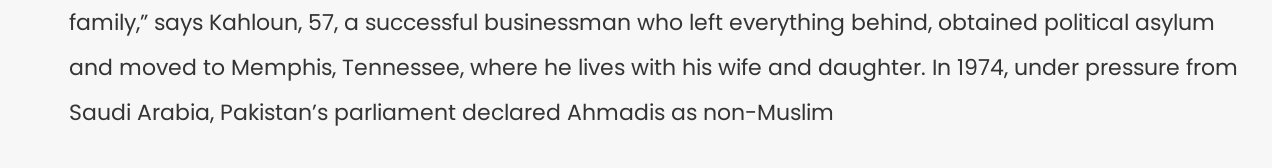family,” says Kahloun, 57, a successful businessman who left everything behind, obtained political asylum and moved to Memphis, Tennessee, where he lives with his wife and daughter. In 1974, under pressure from Saudi Arabia, Pakistan’s parliament declared Ahmadis as non-Muslim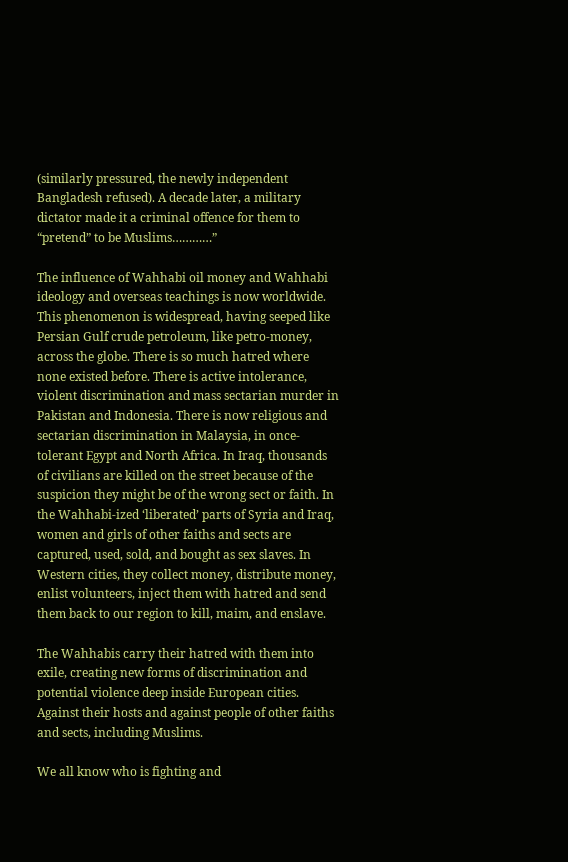(similarly pressured, the newly independent Bangladesh refused). A decade later, a military dictator made it a criminal offence for them to “pretend” to be Muslims…………”

The influence of Wahhabi oil money and Wahhabi ideology and overseas teachings is now worldwide. This phenomenon is widespread, having seeped like Persian Gulf crude petroleum, like petro-money, across the globe. There is so much hatred where none existed before. There is active intolerance, violent discrimination and mass sectarian murder in Pakistan and Indonesia. There is now religious and sectarian discrimination in Malaysia, in once-tolerant Egypt and North Africa. In Iraq, thousands of civilians are killed on the street because of the suspicion they might be of the wrong sect or faith. In the Wahhabi-ized ‘liberated’ parts of Syria and Iraq, women and girls of other faiths and sects are captured, used, sold, and bought as sex slaves. In Western cities, they collect money, distribute money, enlist volunteers, inject them with hatred and send them back to our region to kill, maim, and enslave.

The Wahhabis carry their hatred with them into exile, creating new forms of discrimination and potential violence deep inside European cities. Against their hosts and against people of other faiths and sects, including Muslims.

We all know who is fighting and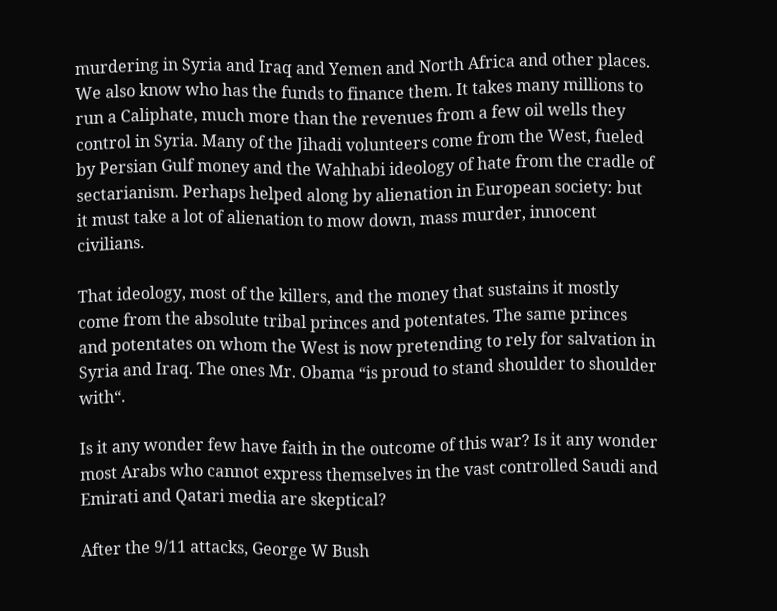murdering in Syria and Iraq and Yemen and North Africa and other places. We also know who has the funds to finance them. It takes many millions to run a Caliphate, much more than the revenues from a few oil wells they control in Syria. Many of the Jihadi volunteers come from the West, fueled by Persian Gulf money and the Wahhabi ideology of hate from the cradle of sectarianism. Perhaps helped along by alienation in European society: but it must take a lot of alienation to mow down, mass murder, innocent civilians.

That ideology, most of the killers, and the money that sustains it mostly come from the absolute tribal princes and potentates. The same princes and potentates on whom the West is now pretending to rely for salvation in Syria and Iraq. The ones Mr. Obama “is proud to stand shoulder to shoulder with“.

Is it any wonder few have faith in the outcome of this war? Is it any wonder most Arabs who cannot express themselves in the vast controlled Saudi and Emirati and Qatari media are skeptical?

After the 9/11 attacks, George W Bush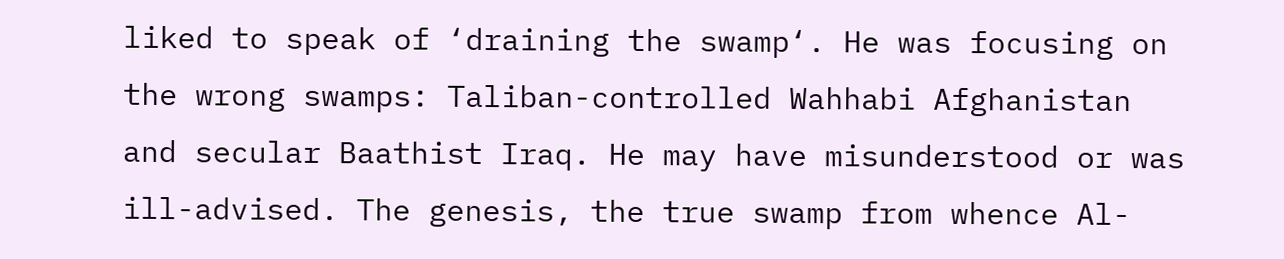liked to speak of ‘draining the swamp‘. He was focusing on the wrong swamps: Taliban-controlled Wahhabi Afghanistan and secular Baathist Iraq. He may have misunderstood or was ill-advised. The genesis, the true swamp from whence Al-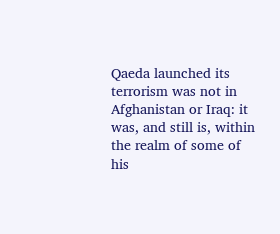Qaeda launched its terrorism was not in Afghanistan or Iraq: it was, and still is, within the realm of some of his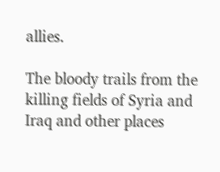allies.

The bloody trails from the killing fields of Syria and Iraq and other places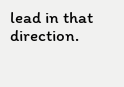lead in that direction.